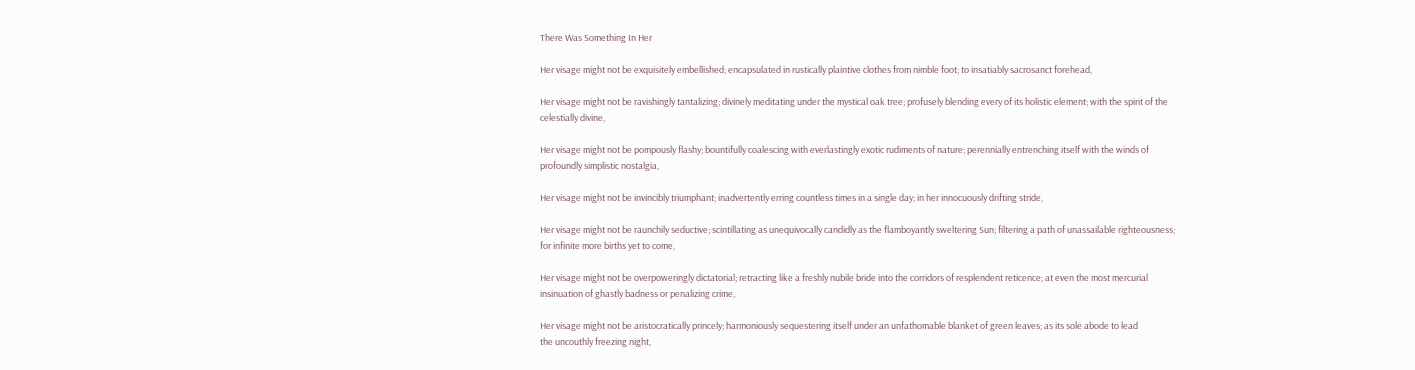There Was Something In Her

Her visage might not be exquisitely embellished; encapsulated in rustically plaintive clothes from nimble foot; to insatiably sacrosanct forehead,

Her visage might not be ravishingly tantalizing; divinely meditating under the mystical oak tree; profusely blending every of its holistic element; with the spirit of the celestially divine,

Her visage might not be pompously flashy; bountifully coalescing with everlastingly exotic rudiments of nature; perennially entrenching itself with the winds of profoundly simplistic nostalgia,

Her visage might not be invincibly triumphant; inadvertently erring countless times in a single day; in her innocuously drifting stride,

Her visage might not be raunchily seductive; scintillating as unequivocally candidly as the flamboyantly sweltering Sun; filtering a path of unassailable righteousness; for infinite more births yet to come,

Her visage might not be overpoweringly dictatorial; retracting like a freshly nubile bride into the corridors of resplendent reticence; at even the most mercurial insinuation of ghastly badness or penalizing crime,

Her visage might not be aristocratically princely; harmoniously sequestering itself under an unfathomable blanket of green leaves; as its sole abode to lead
the uncouthly freezing night,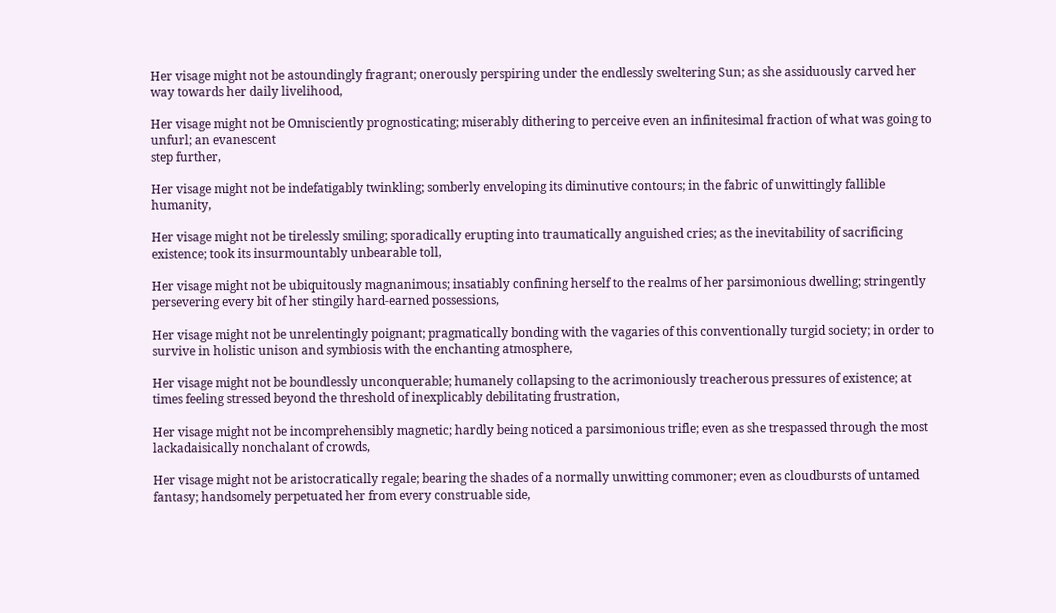Her visage might not be astoundingly fragrant; onerously perspiring under the endlessly sweltering Sun; as she assiduously carved her way towards her daily livelihood,

Her visage might not be Omnisciently prognosticating; miserably dithering to perceive even an infinitesimal fraction of what was going to unfurl; an evanescent
step further,

Her visage might not be indefatigably twinkling; somberly enveloping its diminutive contours; in the fabric of unwittingly fallible humanity,

Her visage might not be tirelessly smiling; sporadically erupting into traumatically anguished cries; as the inevitability of sacrificing existence; took its insurmountably unbearable toll,

Her visage might not be ubiquitously magnanimous; insatiably confining herself to the realms of her parsimonious dwelling; stringently persevering every bit of her stingily hard-earned possessions,

Her visage might not be unrelentingly poignant; pragmatically bonding with the vagaries of this conventionally turgid society; in order to survive in holistic unison and symbiosis with the enchanting atmosphere,

Her visage might not be boundlessly unconquerable; humanely collapsing to the acrimoniously treacherous pressures of existence; at times feeling stressed beyond the threshold of inexplicably debilitating frustration,

Her visage might not be incomprehensibly magnetic; hardly being noticed a parsimonious trifle; even as she trespassed through the most
lackadaisically nonchalant of crowds,

Her visage might not be aristocratically regale; bearing the shades of a normally unwitting commoner; even as cloudbursts of untamed fantasy; handsomely perpetuated her from every construable side,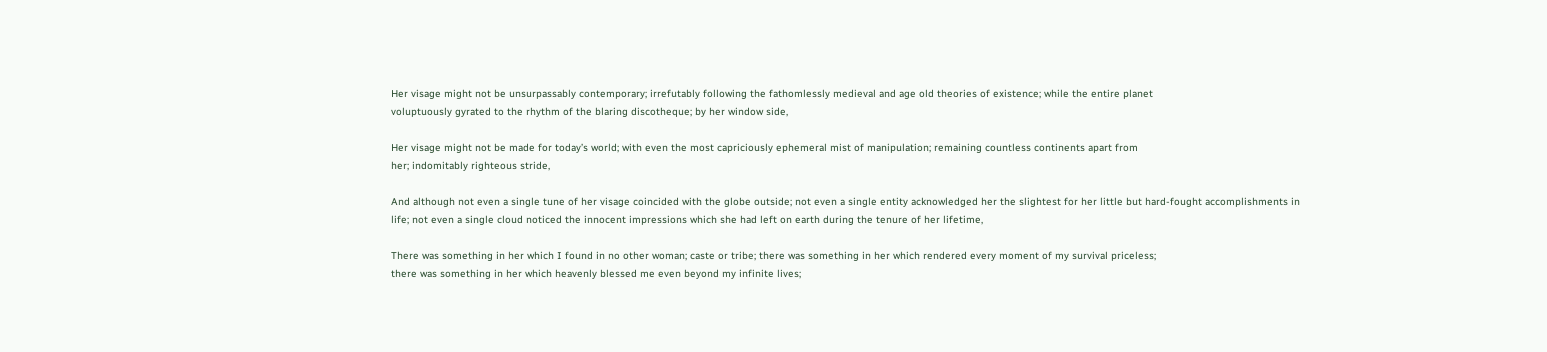Her visage might not be unsurpassably contemporary; irrefutably following the fathomlessly medieval and age old theories of existence; while the entire planet
voluptuously gyrated to the rhythm of the blaring discotheque; by her window side,

Her visage might not be made for today’s world; with even the most capriciously ephemeral mist of manipulation; remaining countless continents apart from
her; indomitably righteous stride,

And although not even a single tune of her visage coincided with the globe outside; not even a single entity acknowledged her the slightest for her little but hard-fought accomplishments in life; not even a single cloud noticed the innocent impressions which she had left on earth during the tenure of her lifetime,

There was something in her which I found in no other woman; caste or tribe; there was something in her which rendered every moment of my survival priceless;
there was something in her which heavenly blessed me even beyond my infinite lives;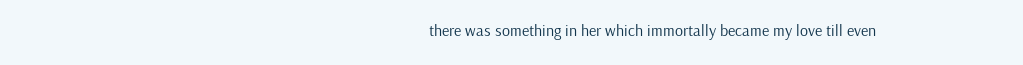there was something in her which immortally became my love till even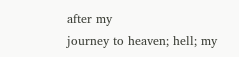after my
journey to heaven; hell; my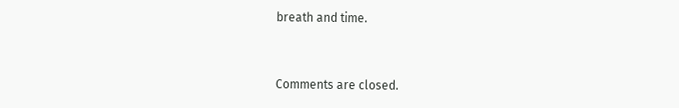breath and time.


Comments are closed.